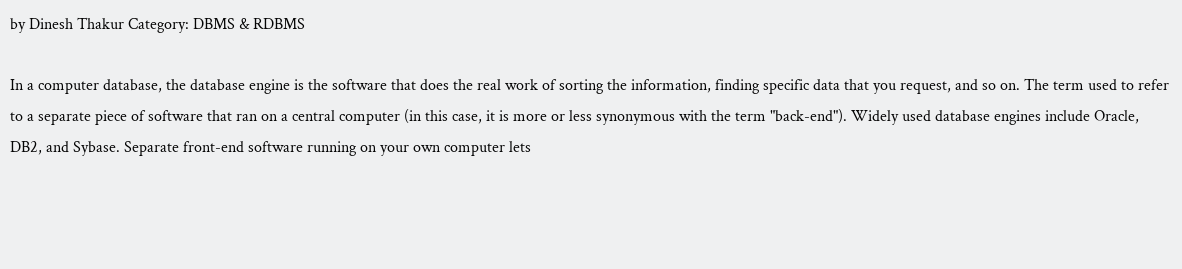by Dinesh Thakur Category: DBMS & RDBMS

In a computer database, the database engine is the software that does the real work of sorting the information, finding specific data that you request, and so on. The term used to refer to a separate piece of software that ran on a central computer (in this case, it is more or less synonymous with the term "back-end"). Widely used database engines include Oracle, DB2, and Sybase. Separate front-end software running on your own computer lets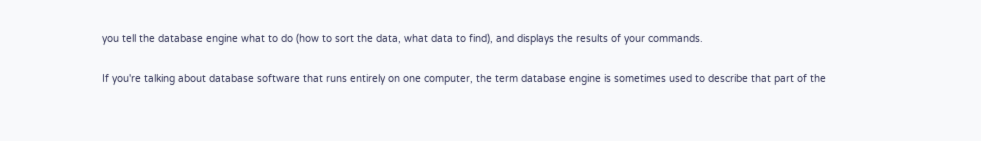you tell the database engine what to do (how to sort the data, what data to find), and displays the results of your commands.

If you're talking about database software that runs entirely on one computer, the term database engine is sometimes used to describe that part of the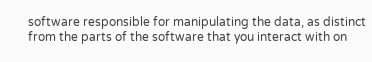software responsible for manipulating the data, as distinct from the parts of the software that you interact with on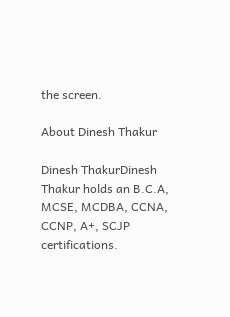the screen.

About Dinesh Thakur

Dinesh ThakurDinesh Thakur holds an B.C.A, MCSE, MCDBA, CCNA, CCNP, A+, SCJP certifications.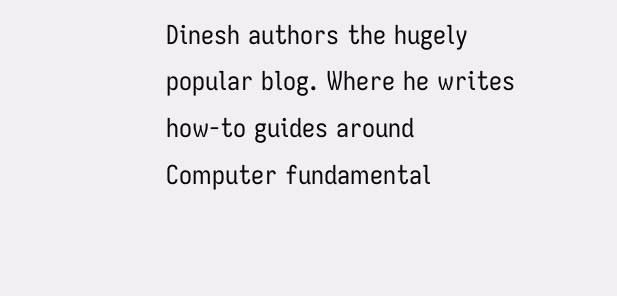Dinesh authors the hugely popular blog. Where he writes how-to guides around Computer fundamental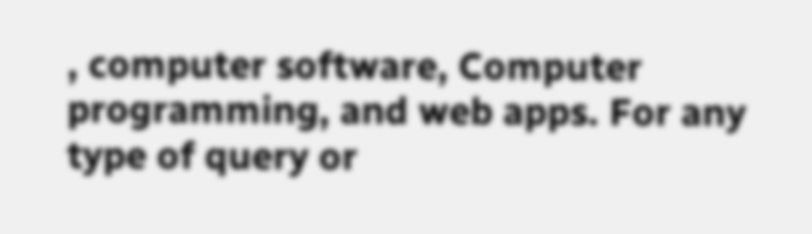, computer software, Computer programming, and web apps. For any type of query or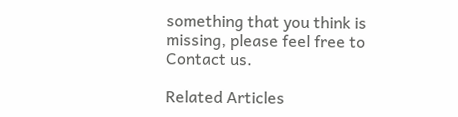something that you think is missing, please feel free to Contact us.

Related Articles